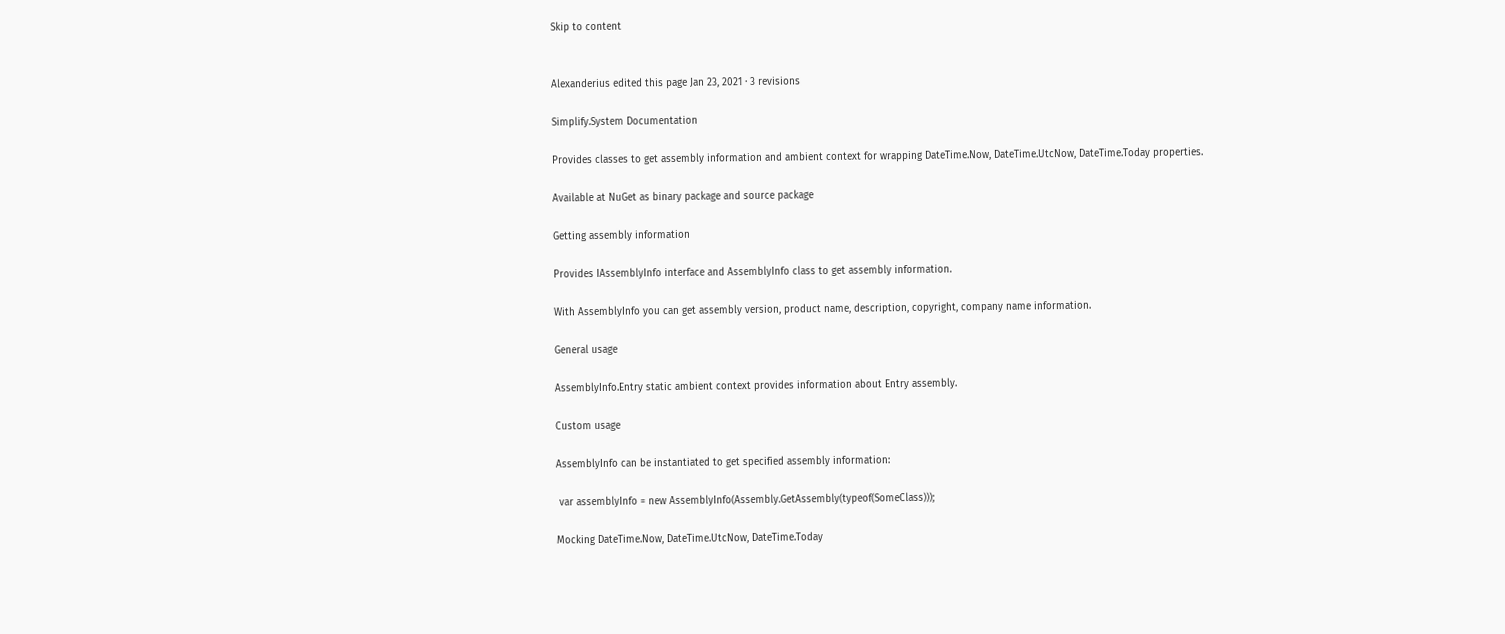Skip to content


Alexanderius edited this page Jan 23, 2021 · 3 revisions

Simplify.System Documentation

Provides classes to get assembly information and ambient context for wrapping DateTime.Now, DateTime.UtcNow, DateTime.Today properties.

Available at NuGet as binary package and source package

Getting assembly information

Provides IAssemblyInfo interface and AssemblyInfo class to get assembly information.

With AssemblyInfo you can get assembly version, product name, description, copyright, company name information.

General usage

AssemblyInfo.Entry static ambient context provides information about Entry assembly.

Custom usage

AssemblyInfo can be instantiated to get specified assembly information:

 var assemblyInfo = new AssemblyInfo(Assembly.GetAssembly(typeof(SomeClass)));

Mocking DateTime.Now, DateTime.UtcNow, DateTime.Today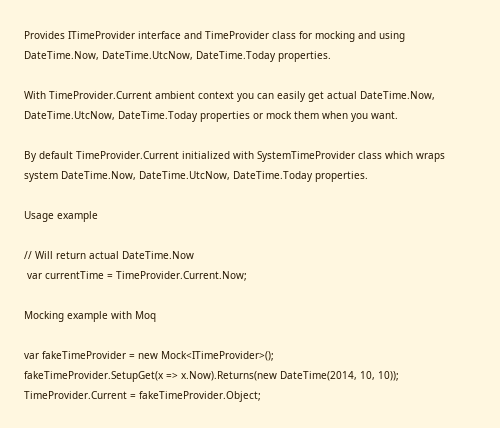Provides ITimeProvider interface and TimeProvider class for mocking and using DateTime.Now, DateTime.UtcNow, DateTime.Today properties.

With TimeProvider.Current ambient context you can easily get actual DateTime.Now, DateTime.UtcNow, DateTime.Today properties or mock them when you want.

By default TimeProvider.Current initialized with SystemTimeProvider class which wraps system DateTime.Now, DateTime.UtcNow, DateTime.Today properties.

Usage example

// Will return actual DateTime.Now
 var currentTime = TimeProvider.Current.Now;

Mocking example with Moq

var fakeTimeProvider = new Mock<ITimeProvider>();
fakeTimeProvider.SetupGet(x => x.Now).Returns(new DateTime(2014, 10, 10));
TimeProvider.Current = fakeTimeProvider.Object;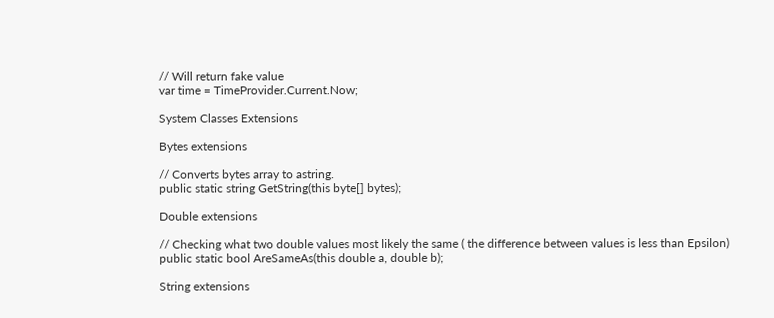// Will return fake value
var time = TimeProvider.Current.Now;

System Classes Extensions

Bytes extensions

// Converts bytes array to astring.
public static string GetString(this byte[] bytes);

Double extensions

// Checking what two double values most likely the same ( the difference between values is less than Epsilon)
public static bool AreSameAs(this double a, double b);

String extensions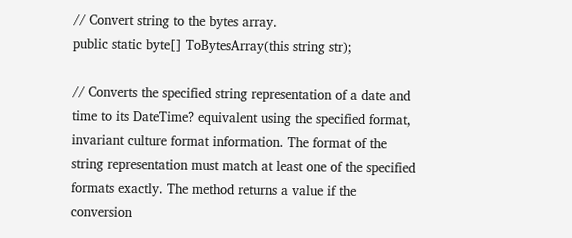// Convert string to the bytes array.
public static byte[] ToBytesArray(this string str);

// Converts the specified string representation of a date and time to its DateTime? equivalent using the specified format, invariant culture format information. The format of the string representation must match at least one of the specified formats exactly. The method returns a value if the conversion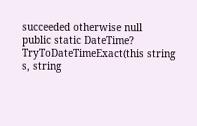succeeded otherwise null
public static DateTime? TryToDateTimeExact(this string s, string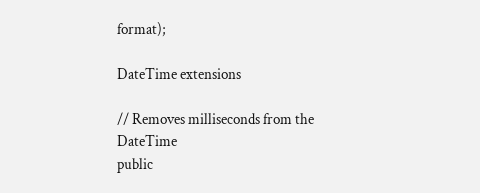format);

DateTime extensions

// Removes milliseconds from the DateTime
public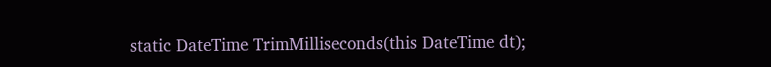static DateTime TrimMilliseconds(this DateTime dt);